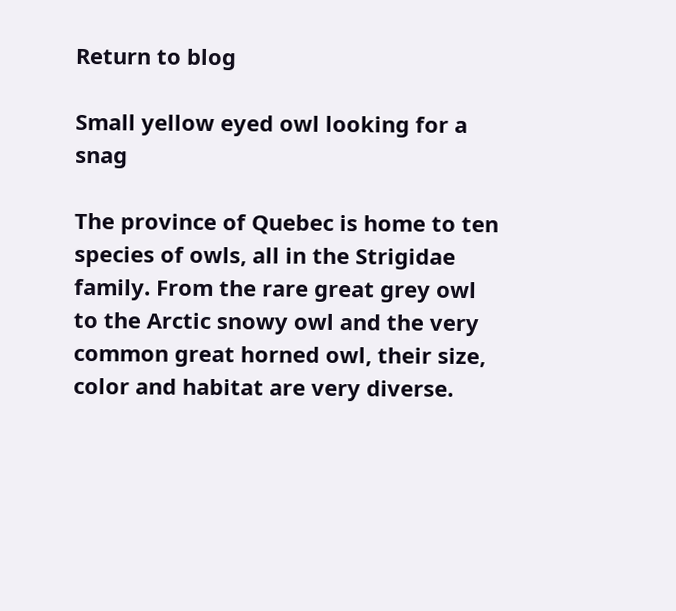Return to blog

Small yellow eyed owl looking for a snag

The province of Quebec is home to ten species of owls, all in the Strigidae family. From the rare great grey owl to the Arctic snowy owl and the very common great horned owl, their size, color and habitat are very diverse.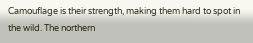Camouflage is their strength, making them hard to spot in the wild. The northern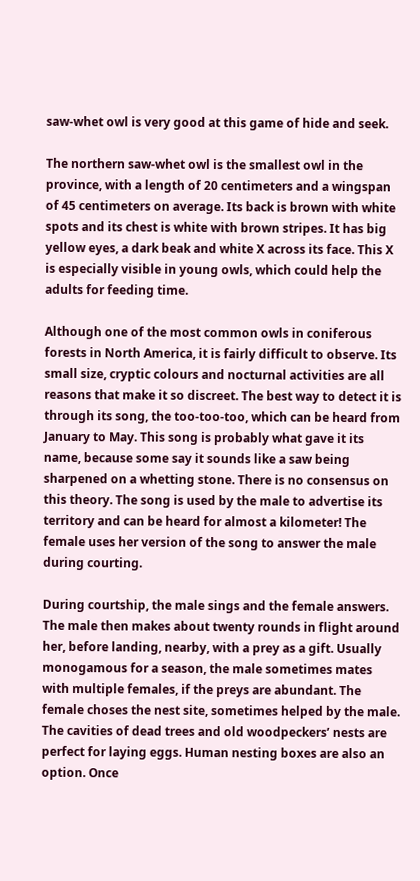saw-whet owl is very good at this game of hide and seek.

The northern saw-whet owl is the smallest owl in the province, with a length of 20 centimeters and a wingspan of 45 centimeters on average. Its back is brown with white spots and its chest is white with brown stripes. It has big yellow eyes, a dark beak and white X across its face. This X is especially visible in young owls, which could help the adults for feeding time.

Although one of the most common owls in coniferous forests in North America, it is fairly difficult to observe. Its small size, cryptic colours and nocturnal activities are all reasons that make it so discreet. The best way to detect it is through its song, the too-too-too, which can be heard from January to May. This song is probably what gave it its name, because some say it sounds like a saw being sharpened on a whetting stone. There is no consensus on this theory. The song is used by the male to advertise its territory and can be heard for almost a kilometer! The female uses her version of the song to answer the male during courting.

During courtship, the male sings and the female answers. The male then makes about twenty rounds in flight around her, before landing, nearby, with a prey as a gift. Usually monogamous for a season, the male sometimes mates with multiple females, if the preys are abundant. The female choses the nest site, sometimes helped by the male. The cavities of dead trees and old woodpeckers’ nests are perfect for laying eggs. Human nesting boxes are also an option. Once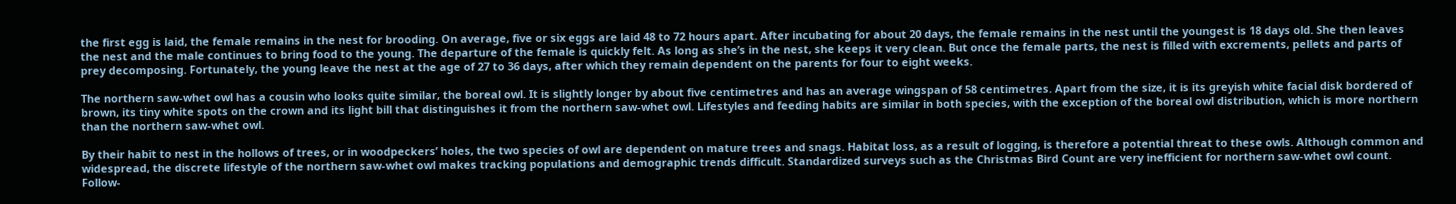the first egg is laid, the female remains in the nest for brooding. On average, five or six eggs are laid 48 to 72 hours apart. After incubating for about 20 days, the female remains in the nest until the youngest is 18 days old. She then leaves the nest and the male continues to bring food to the young. The departure of the female is quickly felt. As long as she’s in the nest, she keeps it very clean. But once the female parts, the nest is filled with excrements, pellets and parts of prey decomposing. Fortunately, the young leave the nest at the age of 27 to 36 days, after which they remain dependent on the parents for four to eight weeks.

The northern saw-whet owl has a cousin who looks quite similar, the boreal owl. It is slightly longer by about five centimetres and has an average wingspan of 58 centimetres. Apart from the size, it is its greyish white facial disk bordered of brown, its tiny white spots on the crown and its light bill that distinguishes it from the northern saw-whet owl. Lifestyles and feeding habits are similar in both species, with the exception of the boreal owl distribution, which is more northern than the northern saw-whet owl.

By their habit to nest in the hollows of trees, or in woodpeckers’ holes, the two species of owl are dependent on mature trees and snags. Habitat loss, as a result of logging, is therefore a potential threat to these owls. Although common and widespread, the discrete lifestyle of the northern saw-whet owl makes tracking populations and demographic trends difficult. Standardized surveys such as the Christmas Bird Count are very inefficient for northern saw-whet owl count. Follow-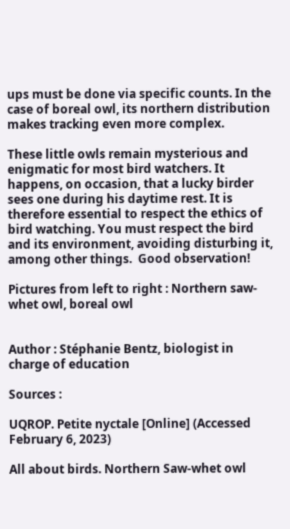ups must be done via specific counts. In the case of boreal owl, its northern distribution makes tracking even more complex.

These little owls remain mysterious and enigmatic for most bird watchers. It happens, on occasion, that a lucky birder sees one during his daytime rest. It is therefore essential to respect the ethics of bird watching. You must respect the bird and its environment, avoiding disturbing it, among other things.  Good observation!

Pictures from left to right : Northern saw-whet owl, boreal owl


Author : Stéphanie Bentz, biologist in charge of education

Sources :

UQROP. Petite nyctale [Online] (Accessed February 6, 2023)

All about birds. Northern Saw-whet owl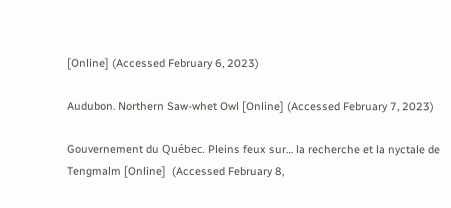[Online] (Accessed February 6, 2023)

Audubon. Northern Saw-whet Owl [Online] (Accessed February 7, 2023)

Gouvernement du Québec. Pleins feux sur… la recherche et la nyctale de Tengmalm [Online]  (Accessed February 8,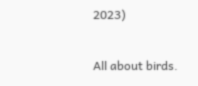2023)

All about birds.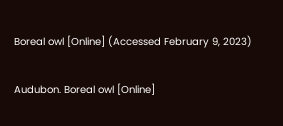Boreal owl [Online] (Accessed February 9, 2023)

Audubon. Boreal owl [Online]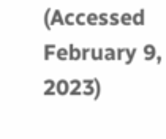(Accessed February 9, 2023)